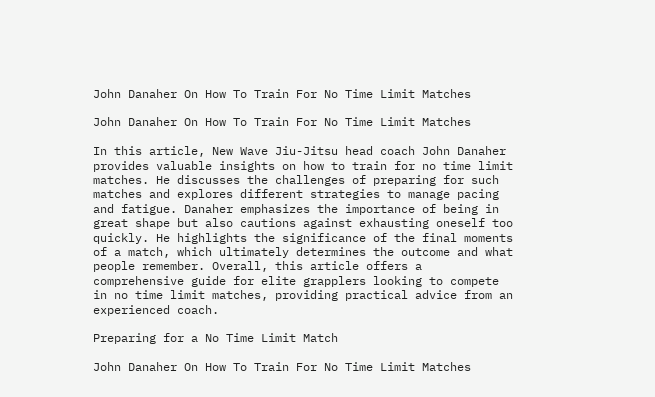John Danaher On How To Train For No Time Limit Matches

John Danaher On How To Train For No Time Limit Matches

In this article, New Wave Jiu-Jitsu head coach John Danaher provides valuable insights on how to train for no time limit matches. He discusses the challenges of preparing for such matches and explores different strategies to manage pacing and fatigue. Danaher emphasizes the importance of being in great shape but also cautions against exhausting oneself too quickly. He highlights the significance of the final moments of a match, which ultimately determines the outcome and what people remember. Overall, this article offers a comprehensive guide for elite grapplers looking to compete in no time limit matches, providing practical advice from an experienced coach.

Preparing for a No Time Limit Match

John Danaher On How To Train For No Time Limit Matches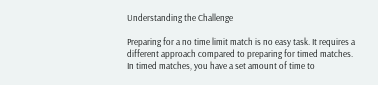Understanding the Challenge

Preparing for a no time limit match is no easy task. It requires a different approach compared to preparing for timed matches. In timed matches, you have a set amount of time to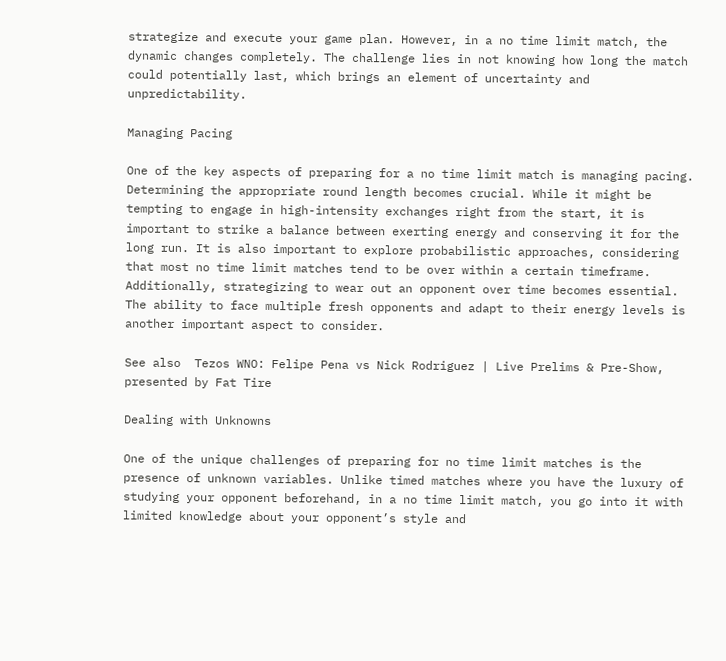strategize and execute your game plan. However, in a no time limit match, the dynamic changes completely. The challenge lies in not knowing how long the match could potentially last, which brings an element of uncertainty and unpredictability.

Managing Pacing

One of the key aspects of preparing for a no time limit match is managing pacing. Determining the appropriate round length becomes crucial. While it might be tempting to engage in high-intensity exchanges right from the start, it is important to strike a balance between exerting energy and conserving it for the long run. It is also important to explore probabilistic approaches, considering that most no time limit matches tend to be over within a certain timeframe. Additionally, strategizing to wear out an opponent over time becomes essential. The ability to face multiple fresh opponents and adapt to their energy levels is another important aspect to consider.

See also  Tezos WNO: Felipe Pena vs Nick Rodriguez | Live Prelims & Pre-Show, presented by Fat Tire

Dealing with Unknowns

One of the unique challenges of preparing for no time limit matches is the presence of unknown variables. Unlike timed matches where you have the luxury of studying your opponent beforehand, in a no time limit match, you go into it with limited knowledge about your opponent’s style and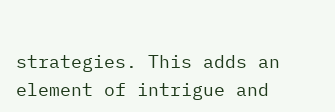strategies. This adds an element of intrigue and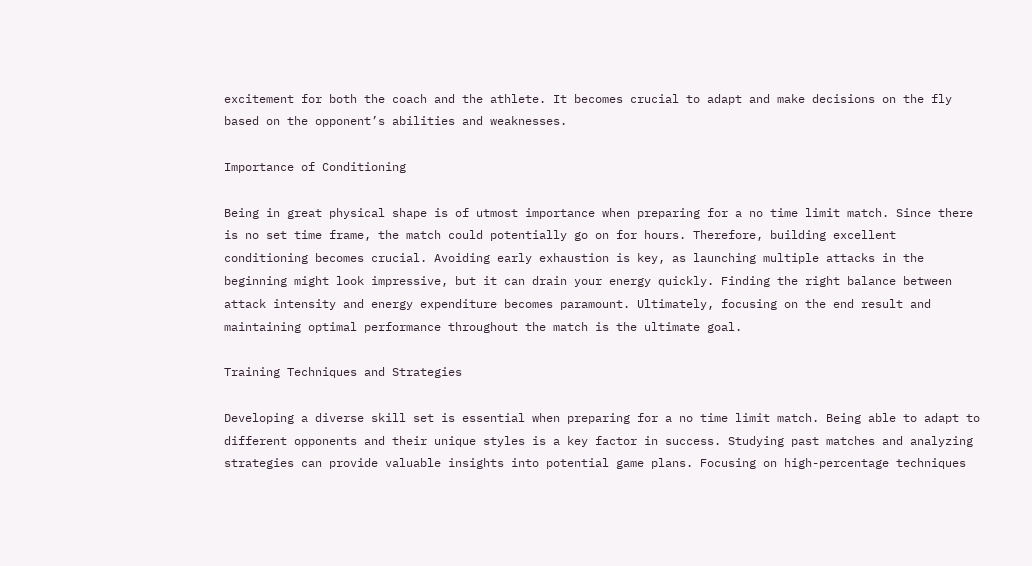excitement for both the coach and the athlete. It becomes crucial to adapt and make decisions on the fly based on the opponent’s abilities and weaknesses.

Importance of Conditioning

Being in great physical shape is of utmost importance when preparing for a no time limit match. Since there is no set time frame, the match could potentially go on for hours. Therefore, building excellent conditioning becomes crucial. Avoiding early exhaustion is key, as launching multiple attacks in the beginning might look impressive, but it can drain your energy quickly. Finding the right balance between attack intensity and energy expenditure becomes paramount. Ultimately, focusing on the end result and maintaining optimal performance throughout the match is the ultimate goal.

Training Techniques and Strategies

Developing a diverse skill set is essential when preparing for a no time limit match. Being able to adapt to different opponents and their unique styles is a key factor in success. Studying past matches and analyzing strategies can provide valuable insights into potential game plans. Focusing on high-percentage techniques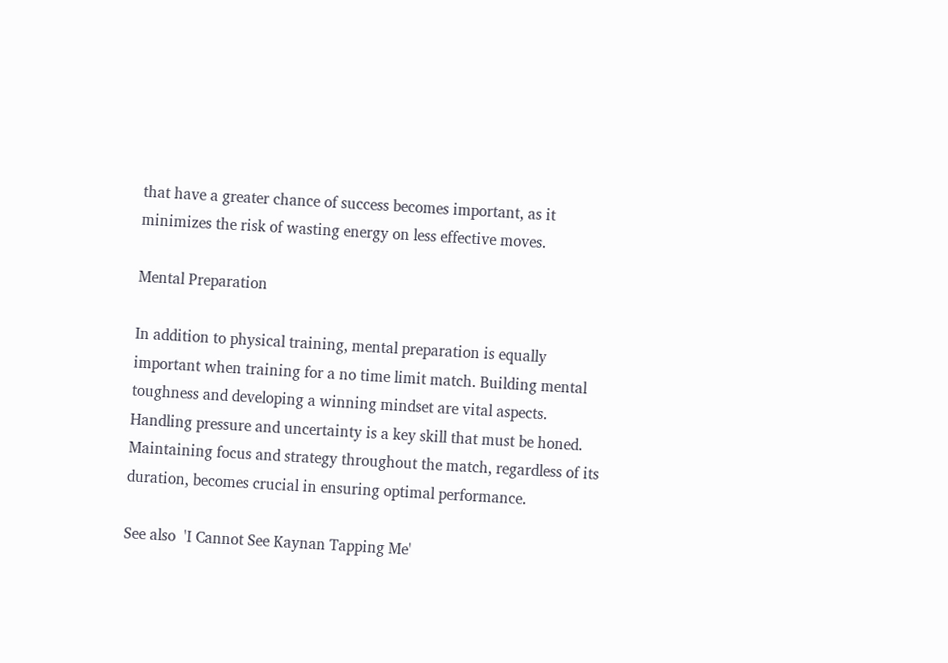that have a greater chance of success becomes important, as it minimizes the risk of wasting energy on less effective moves.

Mental Preparation

In addition to physical training, mental preparation is equally important when training for a no time limit match. Building mental toughness and developing a winning mindset are vital aspects. Handling pressure and uncertainty is a key skill that must be honed. Maintaining focus and strategy throughout the match, regardless of its duration, becomes crucial in ensuring optimal performance.

See also  'I Cannot See Kaynan Tapping Me'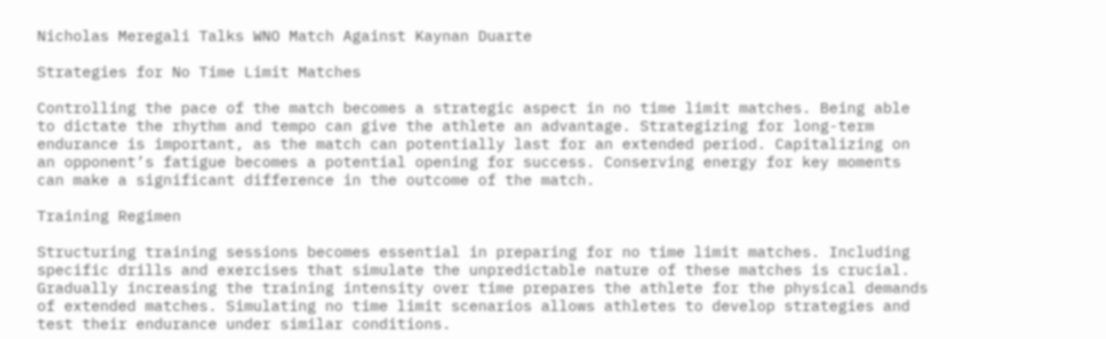Nicholas Meregali Talks WNO Match Against Kaynan Duarte

Strategies for No Time Limit Matches

Controlling the pace of the match becomes a strategic aspect in no time limit matches. Being able to dictate the rhythm and tempo can give the athlete an advantage. Strategizing for long-term endurance is important, as the match can potentially last for an extended period. Capitalizing on an opponent’s fatigue becomes a potential opening for success. Conserving energy for key moments can make a significant difference in the outcome of the match.

Training Regimen

Structuring training sessions becomes essential in preparing for no time limit matches. Including specific drills and exercises that simulate the unpredictable nature of these matches is crucial. Gradually increasing the training intensity over time prepares the athlete for the physical demands of extended matches. Simulating no time limit scenarios allows athletes to develop strategies and test their endurance under similar conditions.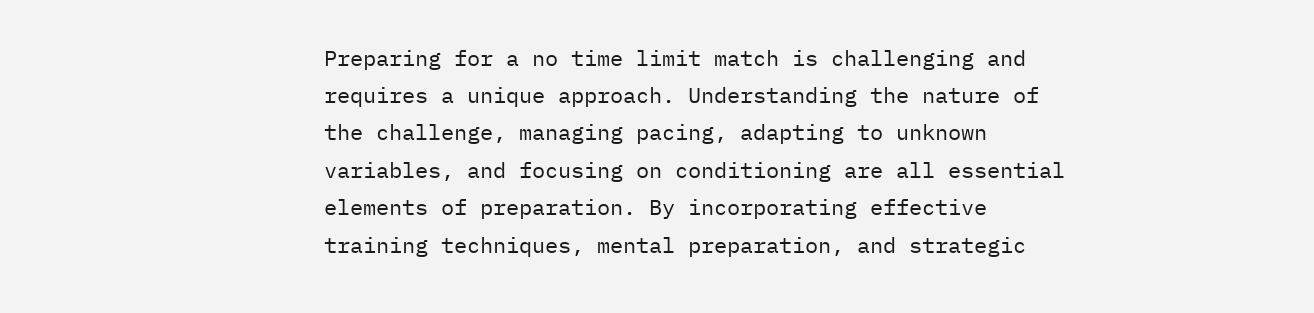Preparing for a no time limit match is challenging and requires a unique approach. Understanding the nature of the challenge, managing pacing, adapting to unknown variables, and focusing on conditioning are all essential elements of preparation. By incorporating effective training techniques, mental preparation, and strategic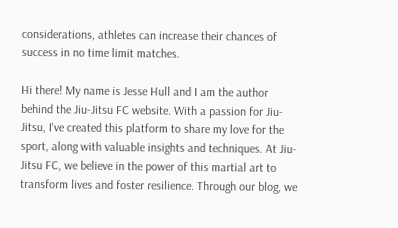considerations, athletes can increase their chances of success in no time limit matches.

Hi there! My name is Jesse Hull and I am the author behind the Jiu-Jitsu FC website. With a passion for Jiu-Jitsu, I've created this platform to share my love for the sport, along with valuable insights and techniques. At Jiu-Jitsu FC, we believe in the power of this martial art to transform lives and foster resilience. Through our blog, we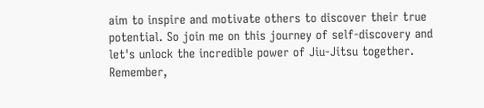aim to inspire and motivate others to discover their true potential. So join me on this journey of self-discovery and let's unlock the incredible power of Jiu-Jitsu together. Remember,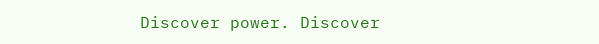Discover power. Discover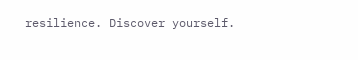resilience. Discover yourself.